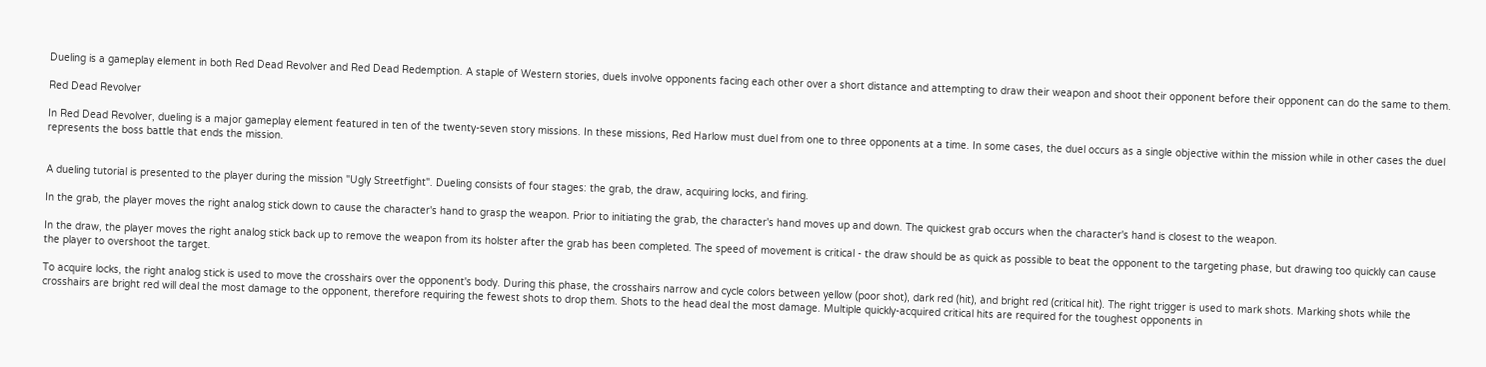Dueling is a gameplay element in both Red Dead Revolver and Red Dead Redemption. A staple of Western stories, duels involve opponents facing each other over a short distance and attempting to draw their weapon and shoot their opponent before their opponent can do the same to them.

Red Dead Revolver

In Red Dead Revolver, dueling is a major gameplay element featured in ten of the twenty-seven story missions. In these missions, Red Harlow must duel from one to three opponents at a time. In some cases, the duel occurs as a single objective within the mission while in other cases the duel represents the boss battle that ends the mission.


A dueling tutorial is presented to the player during the mission "Ugly Streetfight". Dueling consists of four stages: the grab, the draw, acquiring locks, and firing.

In the grab, the player moves the right analog stick down to cause the character's hand to grasp the weapon. Prior to initiating the grab, the character's hand moves up and down. The quickest grab occurs when the character's hand is closest to the weapon.

In the draw, the player moves the right analog stick back up to remove the weapon from its holster after the grab has been completed. The speed of movement is critical - the draw should be as quick as possible to beat the opponent to the targeting phase, but drawing too quickly can cause the player to overshoot the target.

To acquire locks, the right analog stick is used to move the crosshairs over the opponent's body. During this phase, the crosshairs narrow and cycle colors between yellow (poor shot), dark red (hit), and bright red (critical hit). The right trigger is used to mark shots. Marking shots while the crosshairs are bright red will deal the most damage to the opponent, therefore requiring the fewest shots to drop them. Shots to the head deal the most damage. Multiple quickly-acquired critical hits are required for the toughest opponents in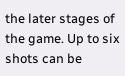the later stages of the game. Up to six shots can be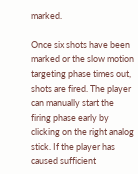marked.

Once six shots have been marked or the slow motion targeting phase times out, shots are fired. The player can manually start the firing phase early by clicking on the right analog stick. If the player has caused sufficient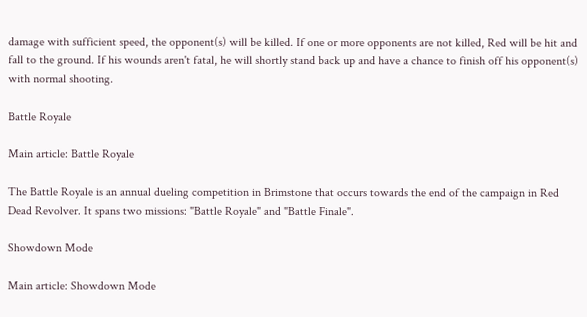damage with sufficient speed, the opponent(s) will be killed. If one or more opponents are not killed, Red will be hit and fall to the ground. If his wounds aren't fatal, he will shortly stand back up and have a chance to finish off his opponent(s) with normal shooting.

Battle Royale

Main article: Battle Royale

The Battle Royale is an annual dueling competition in Brimstone that occurs towards the end of the campaign in Red Dead Revolver. It spans two missions: "Battle Royale" and "Battle Finale".

Showdown Mode

Main article: Showdown Mode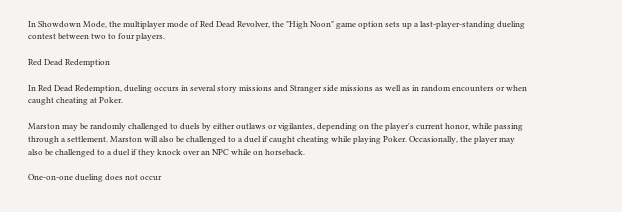In Showdown Mode, the multiplayer mode of Red Dead Revolver, the "High Noon" game option sets up a last-player-standing dueling contest between two to four players.

Red Dead Redemption

In Red Dead Redemption, dueling occurs in several story missions and Stranger side missions as well as in random encounters or when caught cheating at Poker.

Marston may be randomly challenged to duels by either outlaws or vigilantes, depending on the player's current honor, while passing through a settlement. Marston will also be challenged to a duel if caught cheating while playing Poker. Occasionally, the player may also be challenged to a duel if they knock over an NPC while on horseback.

One-on-one dueling does not occur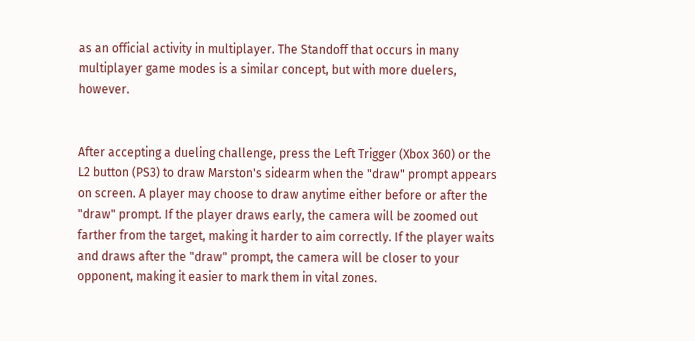as an official activity in multiplayer. The Standoff that occurs in many multiplayer game modes is a similar concept, but with more duelers, however.


After accepting a dueling challenge, press the Left Trigger (Xbox 360) or the L2 button (PS3) to draw Marston's sidearm when the "draw" prompt appears on screen. A player may choose to draw anytime either before or after the "draw" prompt. If the player draws early, the camera will be zoomed out farther from the target, making it harder to aim correctly. If the player waits and draws after the "draw" prompt, the camera will be closer to your opponent, making it easier to mark them in vital zones.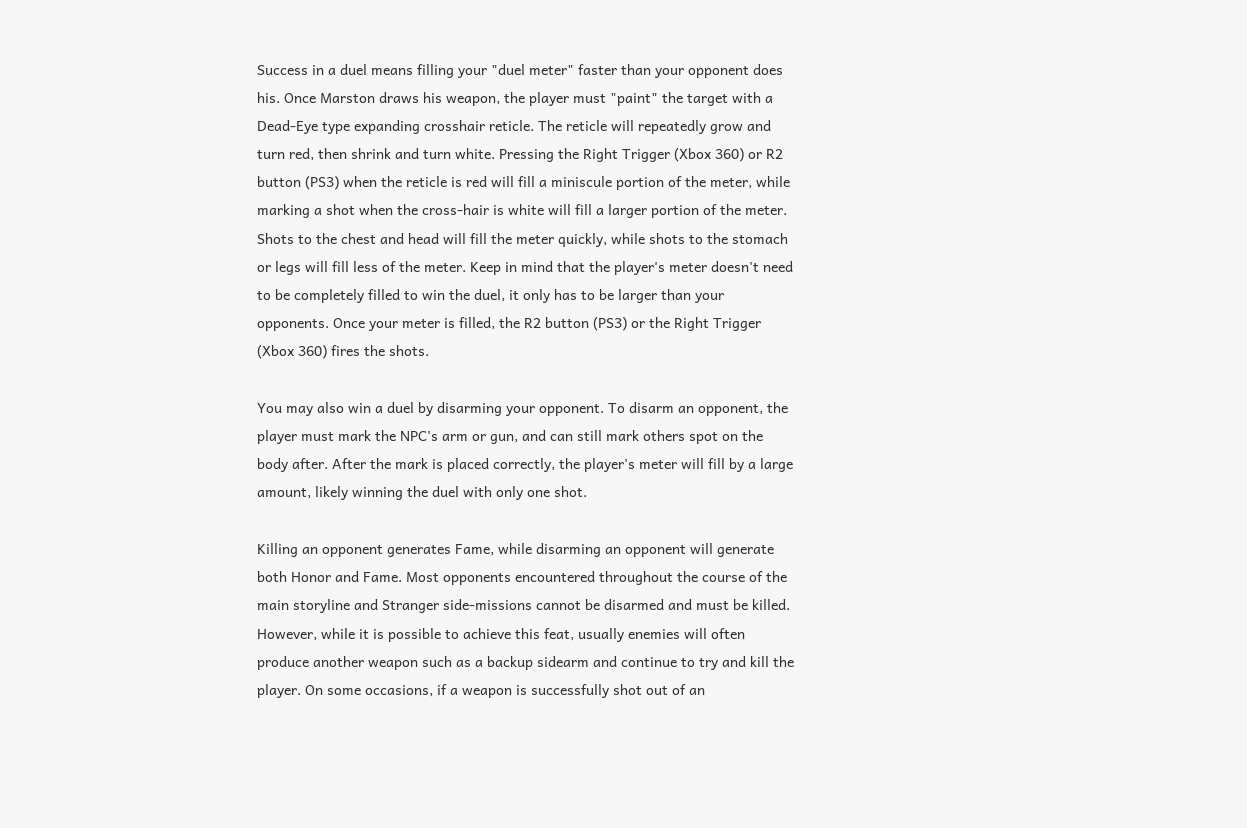Success in a duel means filling your "duel meter" faster than your opponent does his. Once Marston draws his weapon, the player must "paint" the target with a Dead-Eye type expanding crosshair reticle. The reticle will repeatedly grow and turn red, then shrink and turn white. Pressing the Right Trigger (Xbox 360) or R2 button (PS3) when the reticle is red will fill a miniscule portion of the meter, while marking a shot when the cross-hair is white will fill a larger portion of the meter. Shots to the chest and head will fill the meter quickly, while shots to the stomach or legs will fill less of the meter. Keep in mind that the player's meter doesn't need to be completely filled to win the duel, it only has to be larger than your opponents. Once your meter is filled, the R2 button (PS3) or the Right Trigger (Xbox 360) fires the shots.

You may also win a duel by disarming your opponent. To disarm an opponent, the player must mark the NPC's arm or gun, and can still mark others spot on the body after. After the mark is placed correctly, the player's meter will fill by a large amount, likely winning the duel with only one shot.

Killing an opponent generates Fame, while disarming an opponent will generate both Honor and Fame. Most opponents encountered throughout the course of the main storyline and Stranger side-missions cannot be disarmed and must be killed. However, while it is possible to achieve this feat, usually enemies will often produce another weapon such as a backup sidearm and continue to try and kill the player. On some occasions, if a weapon is successfully shot out of an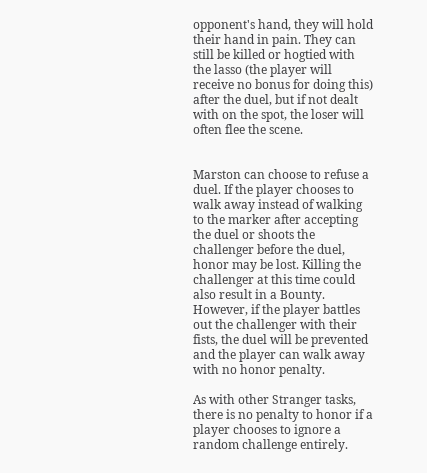opponent's hand, they will hold their hand in pain. They can still be killed or hogtied with the lasso (the player will receive no bonus for doing this) after the duel, but if not dealt with on the spot, the loser will often flee the scene.


Marston can choose to refuse a duel. If the player chooses to walk away instead of walking to the marker after accepting the duel or shoots the challenger before the duel, honor may be lost. Killing the challenger at this time could also result in a Bounty. However, if the player battles out the challenger with their fists, the duel will be prevented and the player can walk away with no honor penalty.

As with other Stranger tasks, there is no penalty to honor if a player chooses to ignore a random challenge entirely.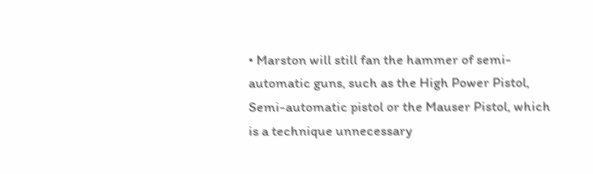• Marston will still fan the hammer of semi-automatic guns, such as the High Power Pistol, Semi-automatic pistol or the Mauser Pistol, which is a technique unnecessary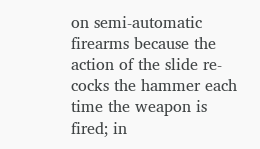on semi-automatic firearms because the action of the slide re-cocks the hammer each time the weapon is fired; in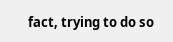fact, trying to do so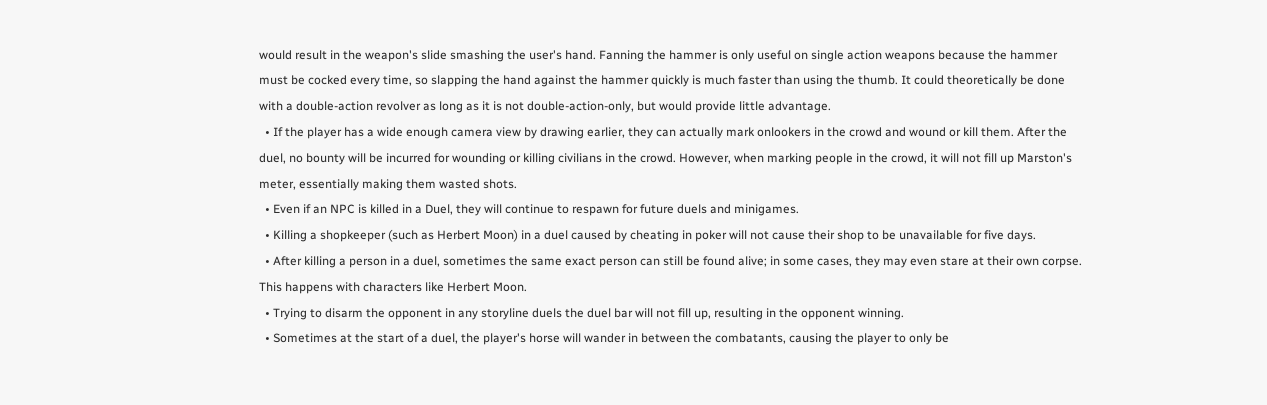would result in the weapon's slide smashing the user's hand. Fanning the hammer is only useful on single action weapons because the hammer must be cocked every time, so slapping the hand against the hammer quickly is much faster than using the thumb. It could theoretically be done with a double-action revolver as long as it is not double-action-only, but would provide little advantage.
  • If the player has a wide enough camera view by drawing earlier, they can actually mark onlookers in the crowd and wound or kill them. After the duel, no bounty will be incurred for wounding or killing civilians in the crowd. However, when marking people in the crowd, it will not fill up Marston's meter, essentially making them wasted shots.
  • Even if an NPC is killed in a Duel, they will continue to respawn for future duels and minigames.
  • Killing a shopkeeper (such as Herbert Moon) in a duel caused by cheating in poker will not cause their shop to be unavailable for five days.
  • After killing a person in a duel, sometimes the same exact person can still be found alive; in some cases, they may even stare at their own corpse. This happens with characters like Herbert Moon.
  • Trying to disarm the opponent in any storyline duels the duel bar will not fill up, resulting in the opponent winning.
  • Sometimes at the start of a duel, the player's horse will wander in between the combatants, causing the player to only be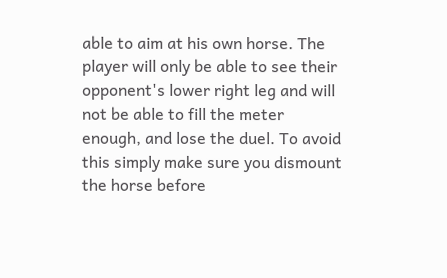able to aim at his own horse. The player will only be able to see their opponent's lower right leg and will not be able to fill the meter enough, and lose the duel. To avoid this simply make sure you dismount the horse before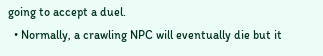going to accept a duel.
  • Normally, a crawling NPC will eventually die but it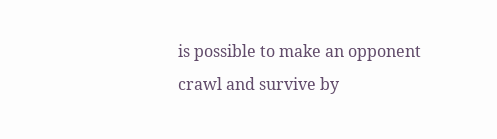is possible to make an opponent crawl and survive by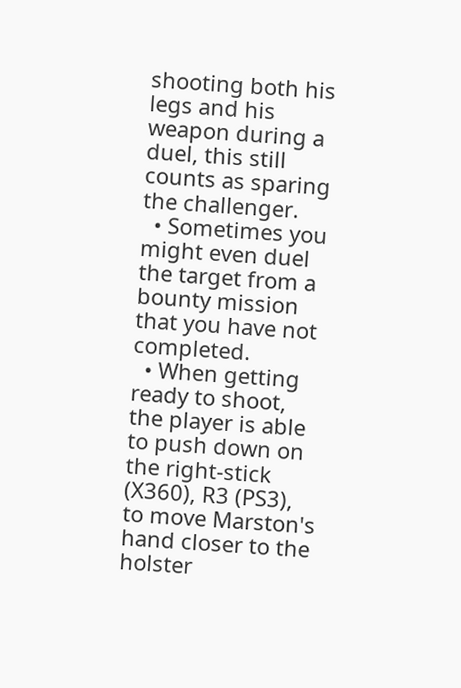shooting both his legs and his weapon during a duel, this still counts as sparing the challenger.
  • Sometimes you might even duel the target from a bounty mission that you have not completed.
  • When getting ready to shoot, the player is able to push down on the right-stick (X360), R3 (PS3), to move Marston's hand closer to the holster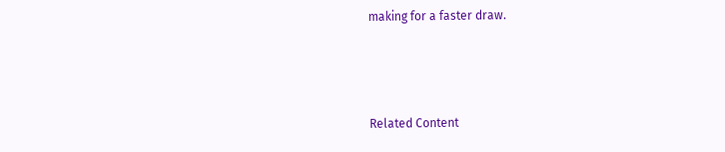making for a faster draw.



Related Content